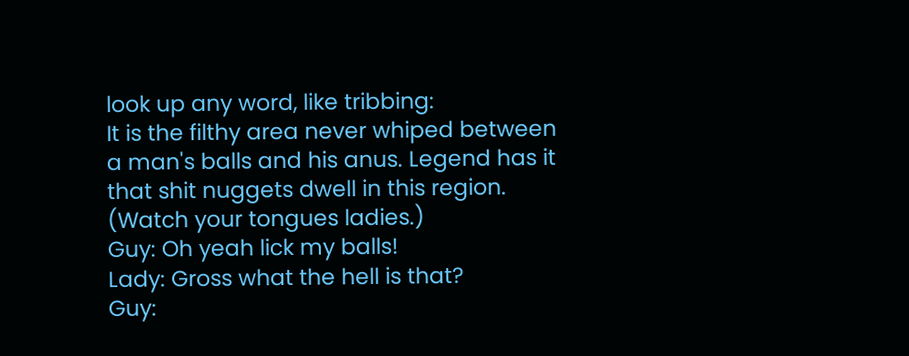look up any word, like tribbing:
It is the filthy area never whiped between a man's balls and his anus. Legend has it that shit nuggets dwell in this region. (Watch your tongues ladies.)
Guy: Oh yeah lick my balls!
Lady: Gross what the hell is that?
Guy: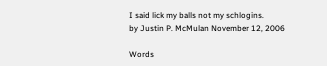I said lick my balls not my schlogins.
by Justin P. McMulan November 12, 2006

Words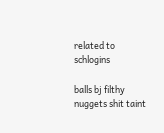related to schlogins

balls bj filthy nuggets shit taint